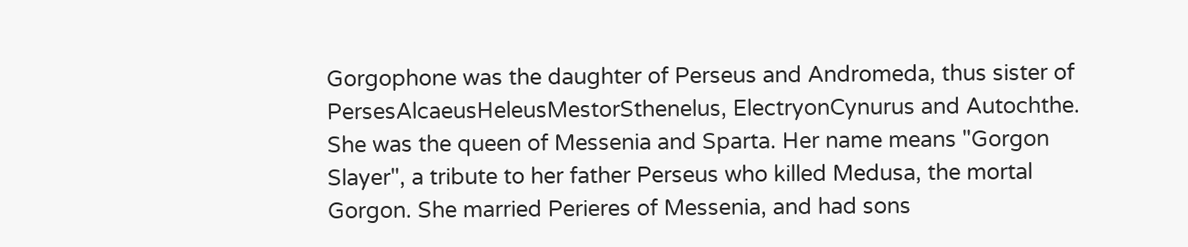Gorgophone was the daughter of Perseus and Andromeda, thus sister of PersesAlcaeusHeleusMestorSthenelus, ElectryonCynurus and Autochthe. She was the queen of Messenia and Sparta. Her name means "Gorgon Slayer", a tribute to her father Perseus who killed Medusa, the mortal Gorgon. She married Perieres of Messenia, and had sons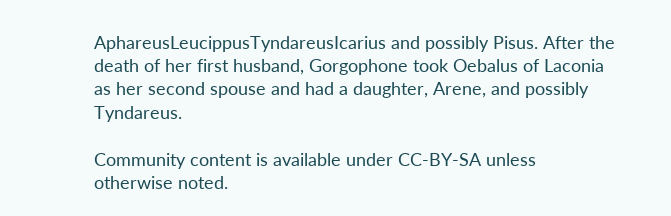AphareusLeucippusTyndareusIcarius and possibly Pisus. After the death of her first husband, Gorgophone took Oebalus of Laconia as her second spouse and had a daughter, Arene, and possibly Tyndareus.

Community content is available under CC-BY-SA unless otherwise noted.